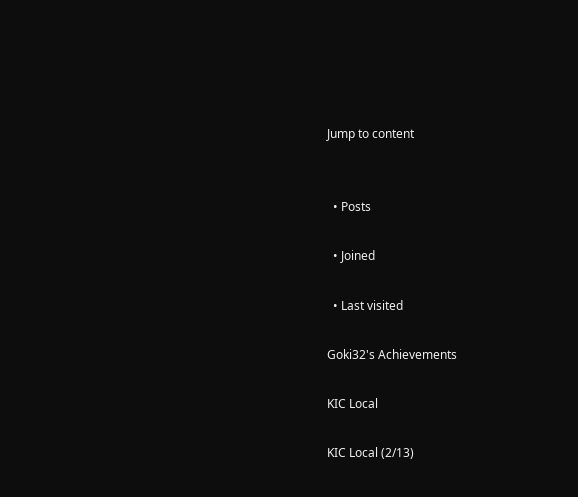Jump to content


  • Posts

  • Joined

  • Last visited

Goki32's Achievements

KIC Local

KIC Local (2/13)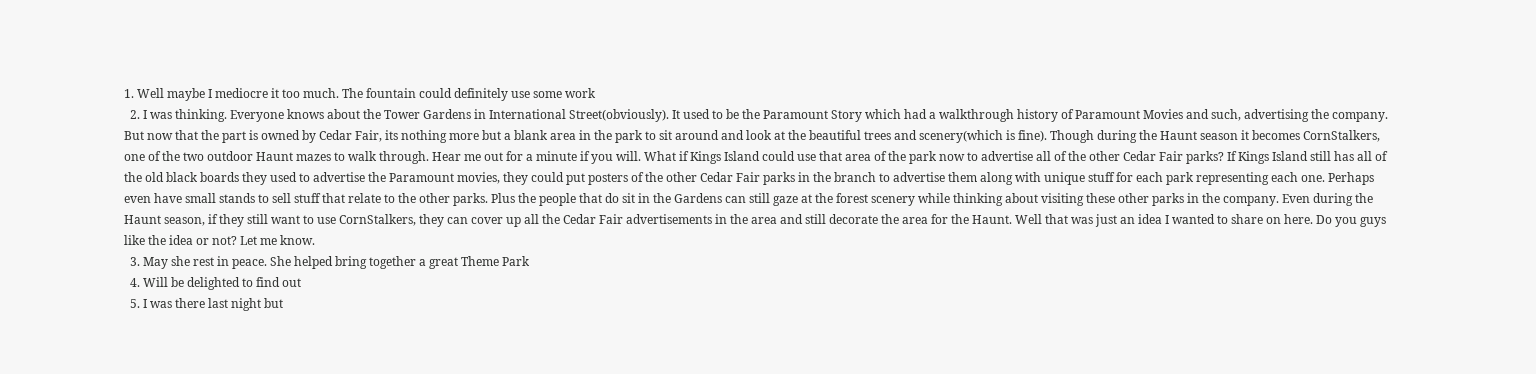1. Well maybe I mediocre it too much. The fountain could definitely use some work
  2. I was thinking. Everyone knows about the Tower Gardens in International Street(obviously). It used to be the Paramount Story which had a walkthrough history of Paramount Movies and such, advertising the company. But now that the part is owned by Cedar Fair, its nothing more but a blank area in the park to sit around and look at the beautiful trees and scenery(which is fine). Though during the Haunt season it becomes CornStalkers, one of the two outdoor Haunt mazes to walk through. Hear me out for a minute if you will. What if Kings Island could use that area of the park now to advertise all of the other Cedar Fair parks? If Kings Island still has all of the old black boards they used to advertise the Paramount movies, they could put posters of the other Cedar Fair parks in the branch to advertise them along with unique stuff for each park representing each one. Perhaps even have small stands to sell stuff that relate to the other parks. Plus the people that do sit in the Gardens can still gaze at the forest scenery while thinking about visiting these other parks in the company. Even during the Haunt season, if they still want to use CornStalkers, they can cover up all the Cedar Fair advertisements in the area and still decorate the area for the Haunt. Well that was just an idea I wanted to share on here. Do you guys like the idea or not? Let me know.
  3. May she rest in peace. She helped bring together a great Theme Park
  4. Will be delighted to find out
  5. I was there last night but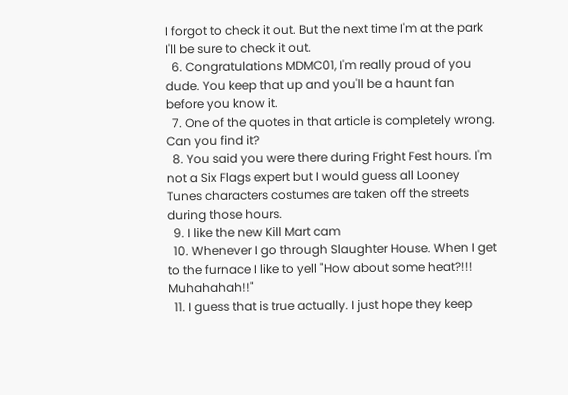I forgot to check it out. But the next time I'm at the park I'll be sure to check it out.
  6. Congratulations MDMC01, I'm really proud of you dude. You keep that up and you'll be a haunt fan before you know it.
  7. One of the quotes in that article is completely wrong. Can you find it?
  8. You said you were there during Fright Fest hours. I'm not a Six Flags expert but I would guess all Looney Tunes characters costumes are taken off the streets during those hours.
  9. I like the new Kill Mart cam
  10. Whenever I go through Slaughter House. When I get to the furnace I like to yell "How about some heat?!!! Muhahahah!!"
  11. I guess that is true actually. I just hope they keep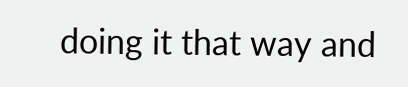doing it that way and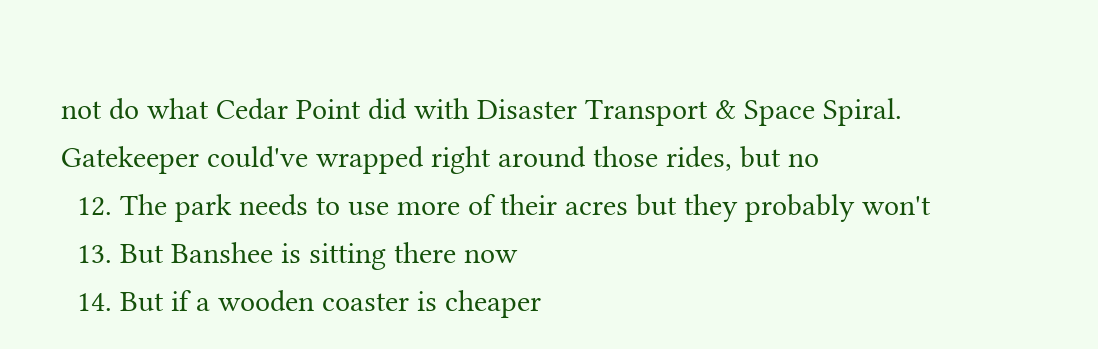not do what Cedar Point did with Disaster Transport & Space Spiral. Gatekeeper could've wrapped right around those rides, but no
  12. The park needs to use more of their acres but they probably won't
  13. But Banshee is sitting there now
  14. But if a wooden coaster is cheaper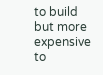to build but more expensive to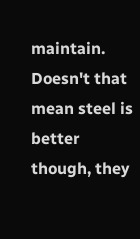maintain. Doesn't that mean steel is better though, they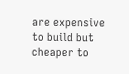are expensive to build but cheaper to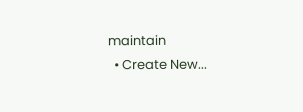maintain
  • Create New...